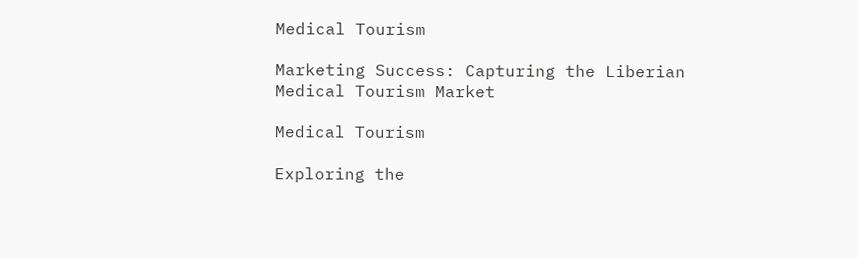Medical Tourism

Marketing Success: Capturing the Liberian Medical Tourism Market

Medical Tourism

Exploring the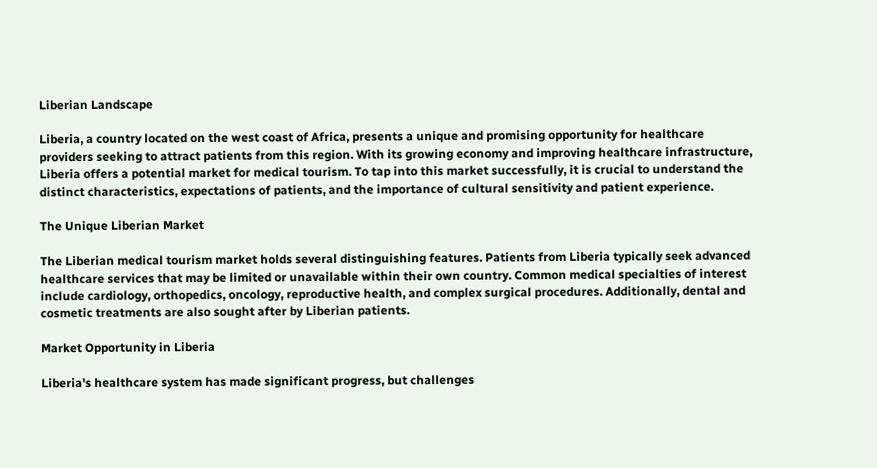Liberian Landscape

Liberia, a country located on the west coast of Africa, presents a unique and promising opportunity for healthcare providers seeking to attract patients from this region. With its growing economy and improving healthcare infrastructure, Liberia offers a potential market for medical tourism. To tap into this market successfully, it is crucial to understand the distinct characteristics, expectations of patients, and the importance of cultural sensitivity and patient experience.

The Unique Liberian Market

The Liberian medical tourism market holds several distinguishing features. Patients from Liberia typically seek advanced healthcare services that may be limited or unavailable within their own country. Common medical specialties of interest include cardiology, orthopedics, oncology, reproductive health, and complex surgical procedures. Additionally, dental and cosmetic treatments are also sought after by Liberian patients.

Market Opportunity in Liberia

Liberia's healthcare system has made significant progress, but challenges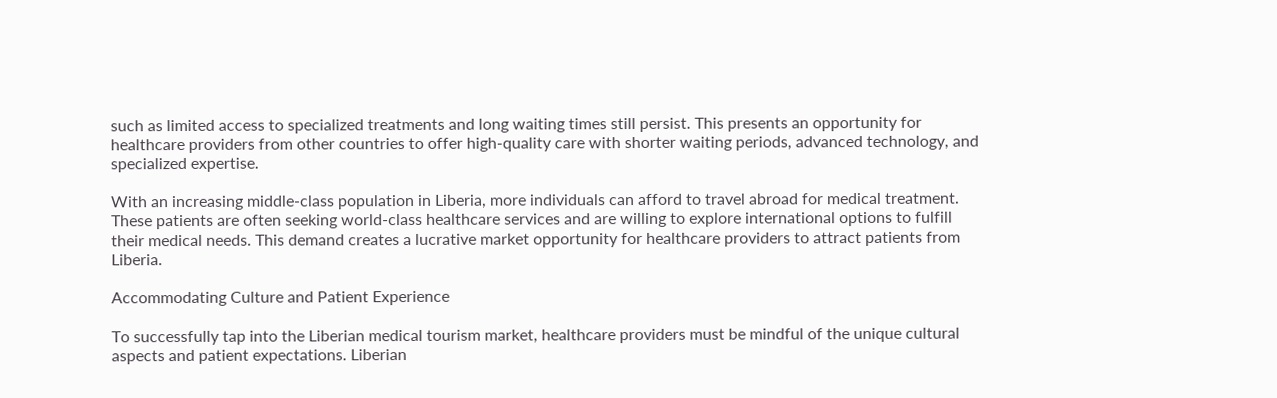such as limited access to specialized treatments and long waiting times still persist. This presents an opportunity for healthcare providers from other countries to offer high-quality care with shorter waiting periods, advanced technology, and specialized expertise.

With an increasing middle-class population in Liberia, more individuals can afford to travel abroad for medical treatment. These patients are often seeking world-class healthcare services and are willing to explore international options to fulfill their medical needs. This demand creates a lucrative market opportunity for healthcare providers to attract patients from Liberia.

Accommodating Culture and Patient Experience

To successfully tap into the Liberian medical tourism market, healthcare providers must be mindful of the unique cultural aspects and patient expectations. Liberian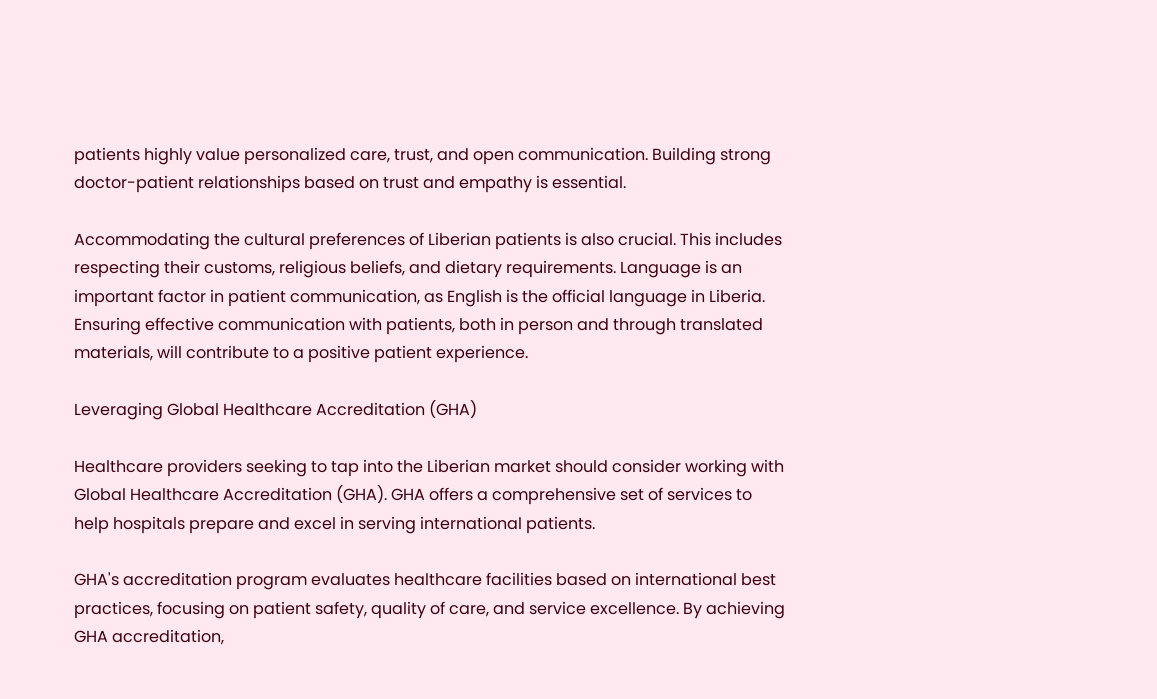patients highly value personalized care, trust, and open communication. Building strong doctor-patient relationships based on trust and empathy is essential.

Accommodating the cultural preferences of Liberian patients is also crucial. This includes respecting their customs, religious beliefs, and dietary requirements. Language is an important factor in patient communication, as English is the official language in Liberia. Ensuring effective communication with patients, both in person and through translated materials, will contribute to a positive patient experience.

Leveraging Global Healthcare Accreditation (GHA)

Healthcare providers seeking to tap into the Liberian market should consider working with Global Healthcare Accreditation (GHA). GHA offers a comprehensive set of services to help hospitals prepare and excel in serving international patients.

GHA's accreditation program evaluates healthcare facilities based on international best practices, focusing on patient safety, quality of care, and service excellence. By achieving GHA accreditation,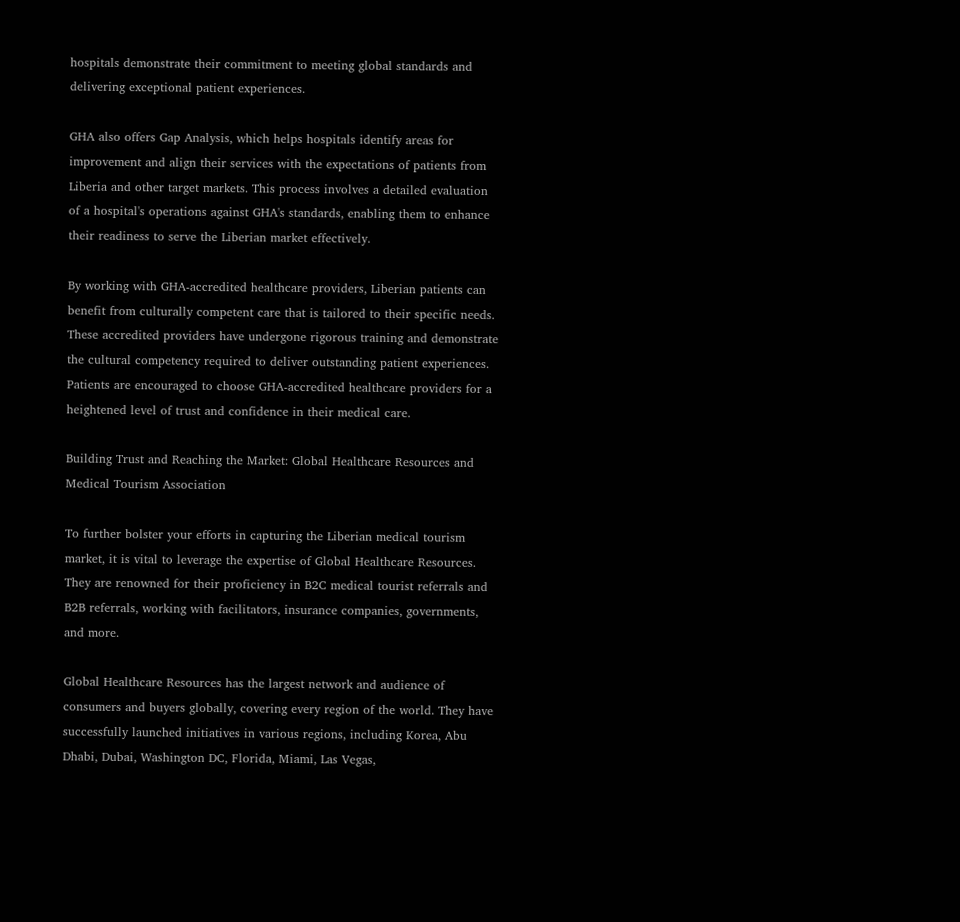hospitals demonstrate their commitment to meeting global standards and delivering exceptional patient experiences.

GHA also offers Gap Analysis, which helps hospitals identify areas for improvement and align their services with the expectations of patients from Liberia and other target markets. This process involves a detailed evaluation of a hospital's operations against GHA's standards, enabling them to enhance their readiness to serve the Liberian market effectively.

By working with GHA-accredited healthcare providers, Liberian patients can benefit from culturally competent care that is tailored to their specific needs. These accredited providers have undergone rigorous training and demonstrate the cultural competency required to deliver outstanding patient experiences. Patients are encouraged to choose GHA-accredited healthcare providers for a heightened level of trust and confidence in their medical care.

Building Trust and Reaching the Market: Global Healthcare Resources and Medical Tourism Association

To further bolster your efforts in capturing the Liberian medical tourism market, it is vital to leverage the expertise of Global Healthcare Resources. They are renowned for their proficiency in B2C medical tourist referrals and B2B referrals, working with facilitators, insurance companies, governments, and more.

Global Healthcare Resources has the largest network and audience of consumers and buyers globally, covering every region of the world. They have successfully launched initiatives in various regions, including Korea, Abu Dhabi, Dubai, Washington DC, Florida, Miami, Las Vegas,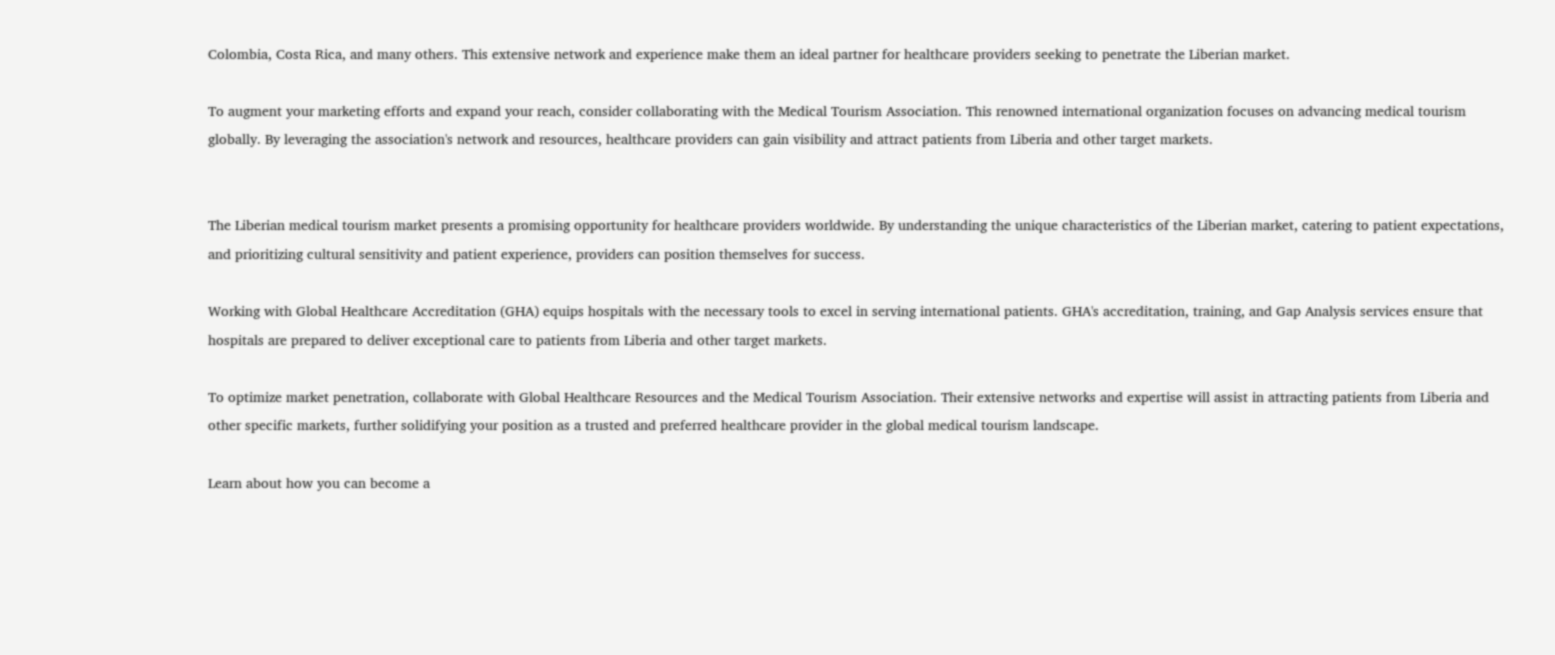Colombia, Costa Rica, and many others. This extensive network and experience make them an ideal partner for healthcare providers seeking to penetrate the Liberian market.

To augment your marketing efforts and expand your reach, consider collaborating with the Medical Tourism Association. This renowned international organization focuses on advancing medical tourism globally. By leveraging the association's network and resources, healthcare providers can gain visibility and attract patients from Liberia and other target markets.


The Liberian medical tourism market presents a promising opportunity for healthcare providers worldwide. By understanding the unique characteristics of the Liberian market, catering to patient expectations, and prioritizing cultural sensitivity and patient experience, providers can position themselves for success.

Working with Global Healthcare Accreditation (GHA) equips hospitals with the necessary tools to excel in serving international patients. GHA's accreditation, training, and Gap Analysis services ensure that hospitals are prepared to deliver exceptional care to patients from Liberia and other target markets.

To optimize market penetration, collaborate with Global Healthcare Resources and the Medical Tourism Association. Their extensive networks and expertise will assist in attracting patients from Liberia and other specific markets, further solidifying your position as a trusted and preferred healthcare provider in the global medical tourism landscape.

Learn about how you can become a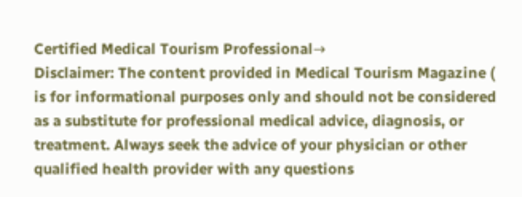Certified Medical Tourism Professional→
Disclaimer: The content provided in Medical Tourism Magazine ( is for informational purposes only and should not be considered as a substitute for professional medical advice, diagnosis, or treatment. Always seek the advice of your physician or other qualified health provider with any questions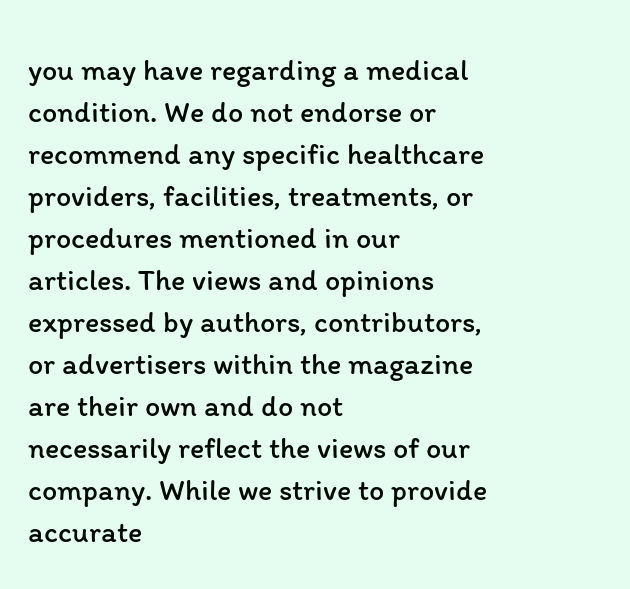you may have regarding a medical condition. We do not endorse or recommend any specific healthcare providers, facilities, treatments, or procedures mentioned in our articles. The views and opinions expressed by authors, contributors, or advertisers within the magazine are their own and do not necessarily reflect the views of our company. While we strive to provide accurate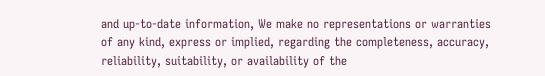and up-to-date information, We make no representations or warranties of any kind, express or implied, regarding the completeness, accuracy, reliability, suitability, or availability of the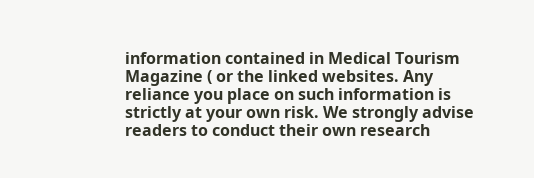information contained in Medical Tourism Magazine ( or the linked websites. Any reliance you place on such information is strictly at your own risk. We strongly advise readers to conduct their own research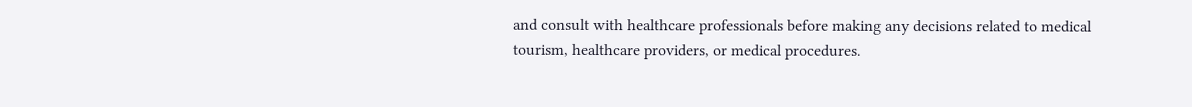and consult with healthcare professionals before making any decisions related to medical tourism, healthcare providers, or medical procedures.